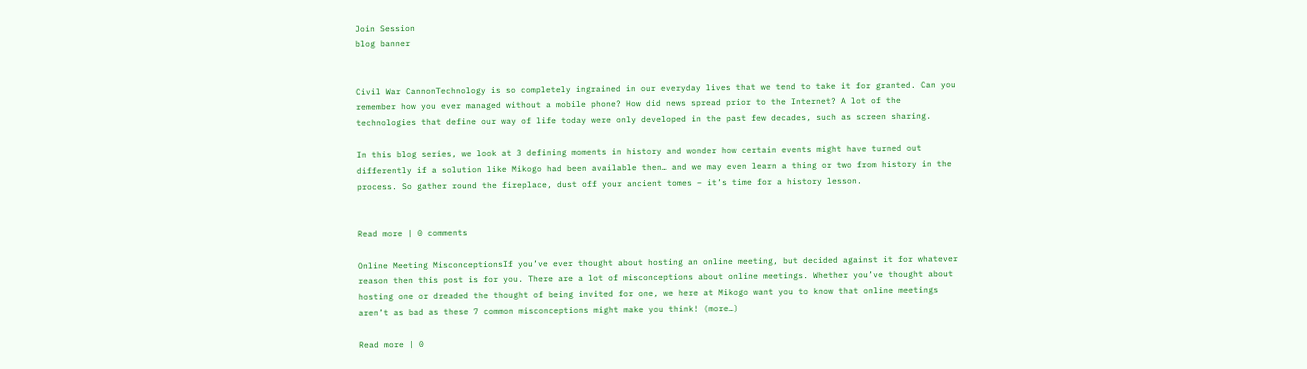Join Session
blog banner


Civil War CannonTechnology is so completely ingrained in our everyday lives that we tend to take it for granted. Can you remember how you ever managed without a mobile phone? How did news spread prior to the Internet? A lot of the technologies that define our way of life today were only developed in the past few decades, such as screen sharing.

In this blog series, we look at 3 defining moments in history and wonder how certain events might have turned out differently if a solution like Mikogo had been available then… and we may even learn a thing or two from history in the process. So gather round the fireplace, dust off your ancient tomes – it’s time for a history lesson.


Read more | 0 comments

Online Meeting MisconceptionsIf you’ve ever thought about hosting an online meeting, but decided against it for whatever reason then this post is for you. There are a lot of misconceptions about online meetings. Whether you’ve thought about hosting one or dreaded the thought of being invited for one, we here at Mikogo want you to know that online meetings aren’t as bad as these 7 common misconceptions might make you think! (more…)

Read more | 0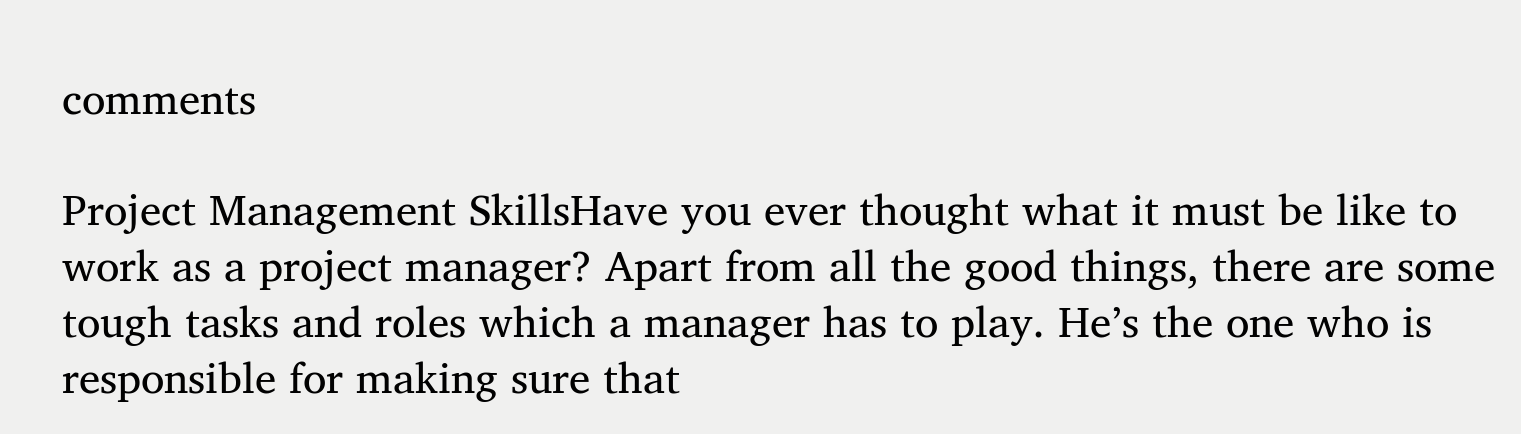comments

Project Management SkillsHave you ever thought what it must be like to work as a project manager? Apart from all the good things, there are some tough tasks and roles which a manager has to play. He’s the one who is responsible for making sure that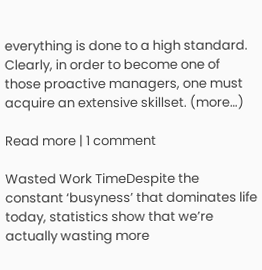everything is done to a high standard. Clearly, in order to become one of those proactive managers, one must acquire an extensive skillset. (more…)

Read more | 1 comment

Wasted Work TimeDespite the constant ‘busyness’ that dominates life today, statistics show that we’re actually wasting more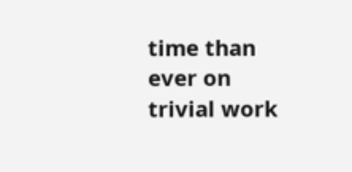time than ever on trivial work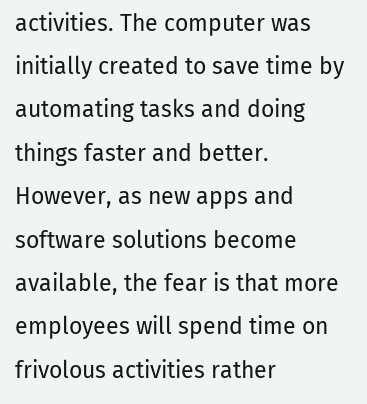activities. The computer was initially created to save time by automating tasks and doing things faster and better. However, as new apps and software solutions become available, the fear is that more employees will spend time on frivolous activities rather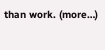than work. (more…)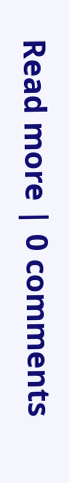Read more | 0 comments